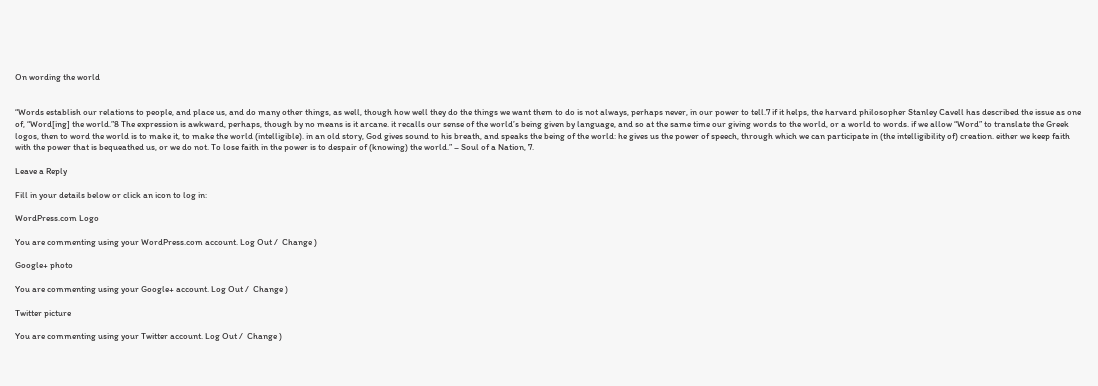On wording the world


“Words establish our relations to people, and place us, and do many other things, as well, though how well they do the things we want them to do is not always, perhaps never, in our power to tell.7 if it helps, the harvard philosopher Stanley Cavell has described the issue as one of, “Word[ing] the world.”8 The expression is awkward, perhaps, though by no means is it arcane. it recalls our sense of the world’s being given by language, and so at the same time our giving words to the world, or a world to words. if we allow “Word” to translate the Greek logos, then to word the world is to make it, to make the world (intelligible). in an old story, God gives sound to his breath, and speaks the being of the world: he gives us the power of speech, through which we can participate in (the intelligibility of) creation. either we keep faith with the power that is bequeathed us, or we do not. To lose faith in the power is to despair of (knowing) the world.” – Soul of a Nation, 7.

Leave a Reply

Fill in your details below or click an icon to log in:

WordPress.com Logo

You are commenting using your WordPress.com account. Log Out /  Change )

Google+ photo

You are commenting using your Google+ account. Log Out /  Change )

Twitter picture

You are commenting using your Twitter account. Log Out /  Change )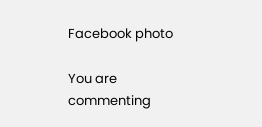Facebook photo

You are commenting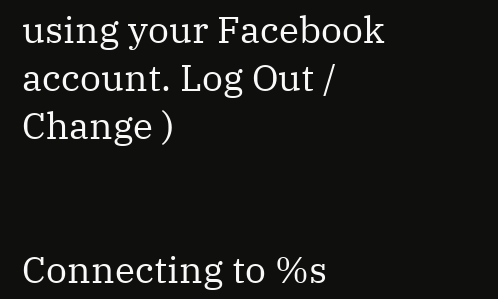using your Facebook account. Log Out /  Change )


Connecting to %s